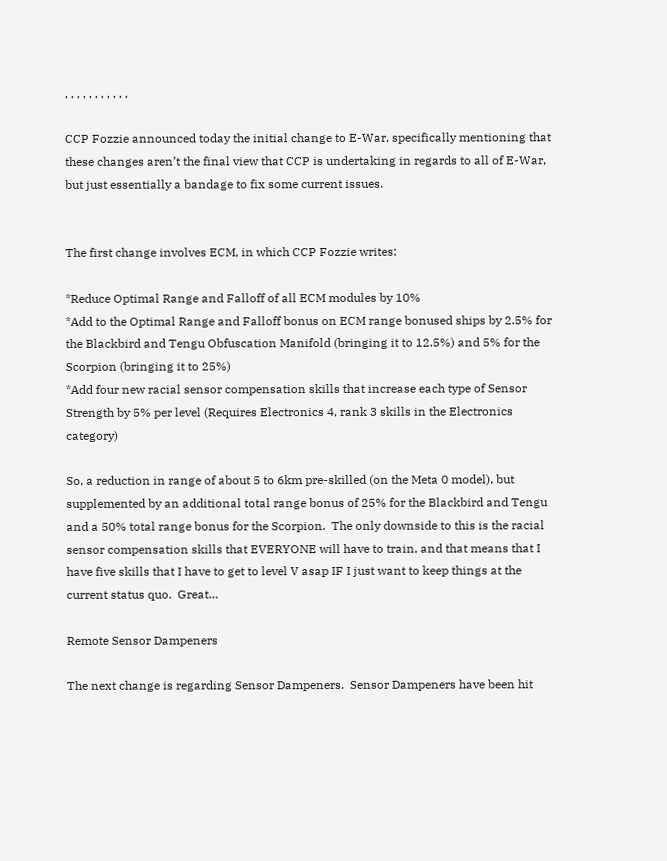, , , , , , , , , , ,

CCP Fozzie announced today the initial change to E-War, specifically mentioning that these changes aren’t the final view that CCP is undertaking in regards to all of E-War, but just essentially a bandage to fix some current issues.


The first change involves ECM, in which CCP Fozzie writes:

*Reduce Optimal Range and Falloff of all ECM modules by 10%
*Add to the Optimal Range and Falloff bonus on ECM range bonused ships by 2.5% for the Blackbird and Tengu Obfuscation Manifold (bringing it to 12.5%) and 5% for the Scorpion (bringing it to 25%)
*Add four new racial sensor compensation skills that increase each type of Sensor Strength by 5% per level (Requires Electronics 4, rank 3 skills in the Electronics category)

So, a reduction in range of about 5 to 6km pre-skilled (on the Meta 0 model), but supplemented by an additional total range bonus of 25% for the Blackbird and Tengu and a 50% total range bonus for the Scorpion.  The only downside to this is the racial sensor compensation skills that EVERYONE will have to train, and that means that I have five skills that I have to get to level V asap IF I just want to keep things at the current status quo.  Great…

Remote Sensor Dampeners

The next change is regarding Sensor Dampeners.  Sensor Dampeners have been hit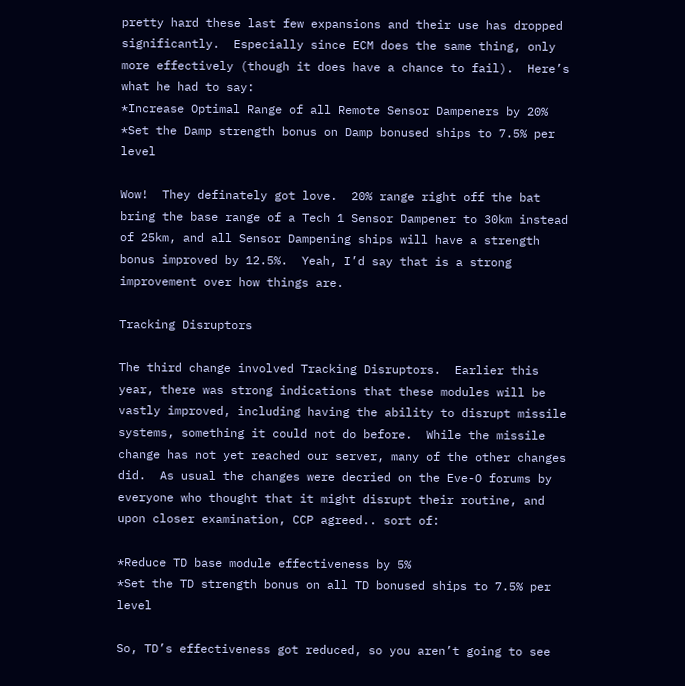pretty hard these last few expansions and their use has dropped significantly.  Especially since ECM does the same thing, only more effectively (though it does have a chance to fail).  Here’s what he had to say:
*Increase Optimal Range of all Remote Sensor Dampeners by 20%
*Set the Damp strength bonus on Damp bonused ships to 7.5% per level

Wow!  They definately got love.  20% range right off the bat bring the base range of a Tech 1 Sensor Dampener to 30km instead of 25km, and all Sensor Dampening ships will have a strength bonus improved by 12.5%.  Yeah, I’d say that is a strong improvement over how things are.

Tracking Disruptors

The third change involved Tracking Disruptors.  Earlier this year, there was strong indications that these modules will be vastly improved, including having the ability to disrupt missile systems, something it could not do before.  While the missile change has not yet reached our server, many of the other changes did.  As usual the changes were decried on the Eve-O forums by everyone who thought that it might disrupt their routine, and upon closer examination, CCP agreed.. sort of:

*Reduce TD base module effectiveness by 5%
*Set the TD strength bonus on all TD bonused ships to 7.5% per level

So, TD’s effectiveness got reduced, so you aren’t going to see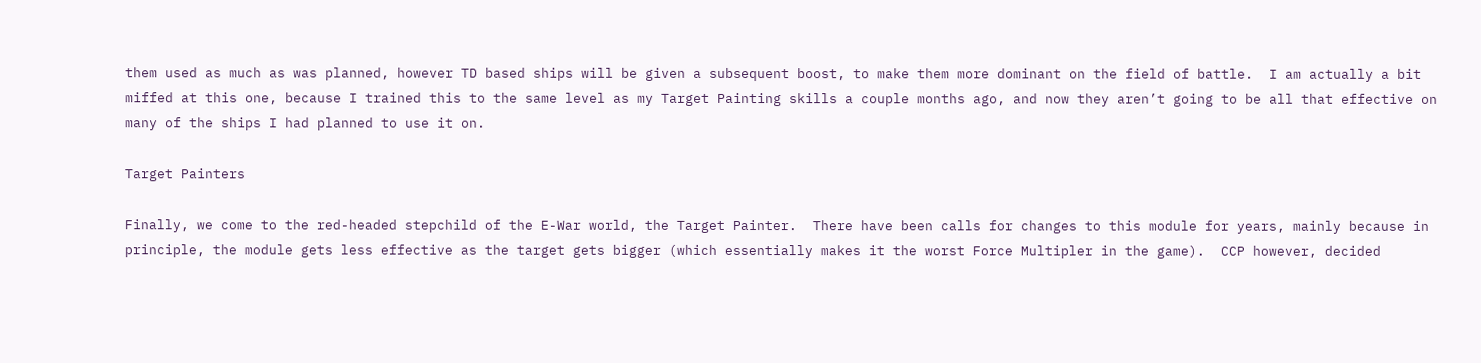them used as much as was planned, however TD based ships will be given a subsequent boost, to make them more dominant on the field of battle.  I am actually a bit miffed at this one, because I trained this to the same level as my Target Painting skills a couple months ago, and now they aren’t going to be all that effective on many of the ships I had planned to use it on.

Target Painters

Finally, we come to the red-headed stepchild of the E-War world, the Target Painter.  There have been calls for changes to this module for years, mainly because in principle, the module gets less effective as the target gets bigger (which essentially makes it the worst Force Multipler in the game).  CCP however, decided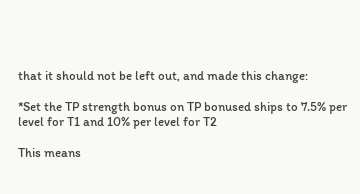that it should not be left out, and made this change:

*Set the TP strength bonus on TP bonused ships to 7.5% per level for T1 and 10% per level for T2

This means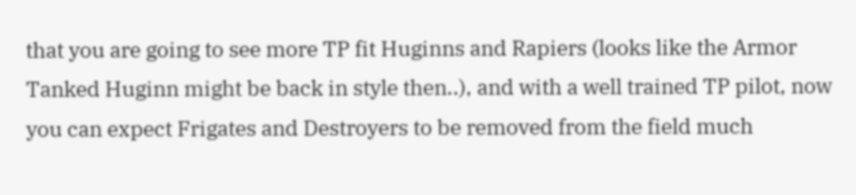that you are going to see more TP fit Huginns and Rapiers (looks like the Armor Tanked Huginn might be back in style then..), and with a well trained TP pilot, now you can expect Frigates and Destroyers to be removed from the field much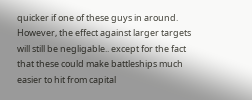quicker if one of these guys in around.  However, the effect against larger targets will still be negligable.. except for the fact that these could make battleships much easier to hit from capital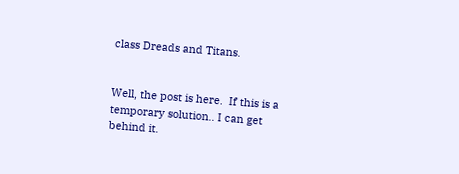class Dreads and Titans.


Well, the post is here.  If this is a temporary solution.. I can get behind it.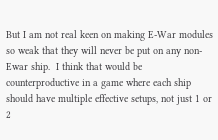But I am not real keen on making E-War modules so weak that they will never be put on any non-Ewar ship.  I think that would be counterproductive in a game where each ship should have multiple effective setups, not just 1 or 2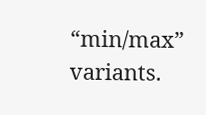“min/max” variants.